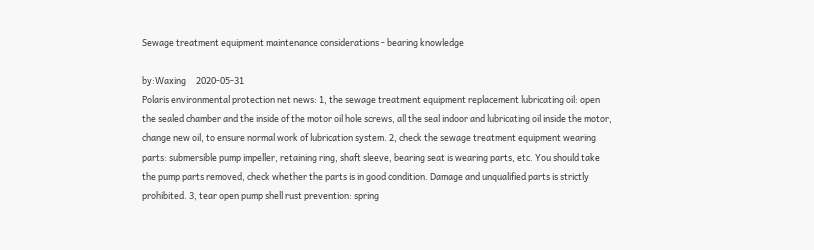Sewage treatment equipment maintenance considerations - bearing knowledge

by:Waxing     2020-05-31
Polaris environmental protection net news: 1, the sewage treatment equipment replacement lubricating oil: open the sealed chamber and the inside of the motor oil hole screws, all the seal indoor and lubricating oil inside the motor, change new oil, to ensure normal work of lubrication system. 2, check the sewage treatment equipment wearing parts: submersible pump impeller, retaining ring, shaft sleeve, bearing seat is wearing parts, etc. You should take the pump parts removed, check whether the parts is in good condition. Damage and unqualified parts is strictly prohibited. 3, tear open pump shell rust prevention: spring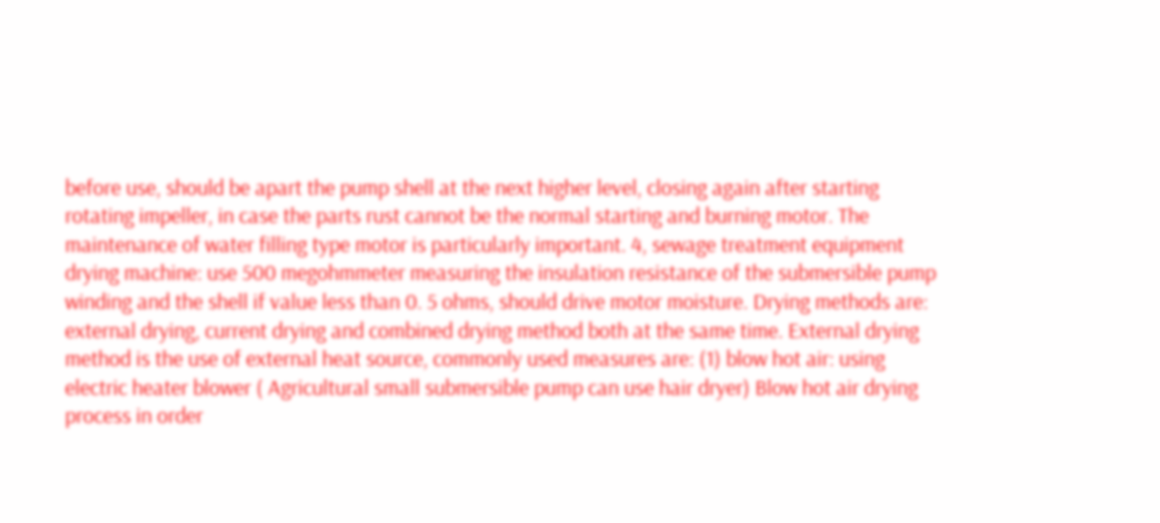before use, should be apart the pump shell at the next higher level, closing again after starting rotating impeller, in case the parts rust cannot be the normal starting and burning motor. The maintenance of water filling type motor is particularly important. 4, sewage treatment equipment drying machine: use 500 megohmmeter measuring the insulation resistance of the submersible pump winding and the shell if value less than 0. 5 ohms, should drive motor moisture. Drying methods are: external drying, current drying and combined drying method both at the same time. External drying method is the use of external heat source, commonly used measures are: (1) blow hot air: using electric heater blower ( Agricultural small submersible pump can use hair dryer) Blow hot air drying process in order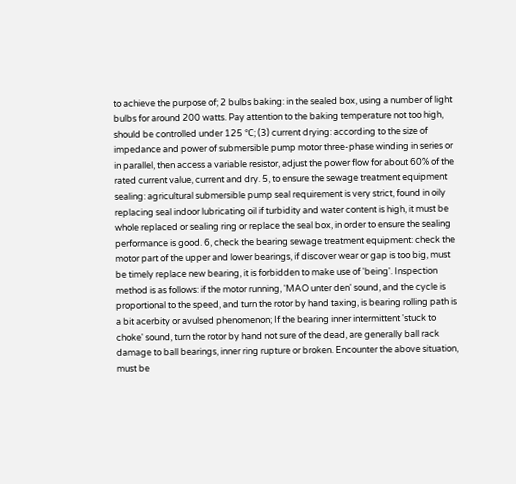to achieve the purpose of; 2 bulbs baking: in the sealed box, using a number of light bulbs for around 200 watts. Pay attention to the baking temperature not too high, should be controlled under 125 ℃; (3) current drying: according to the size of impedance and power of submersible pump motor three-phase winding in series or in parallel, then access a variable resistor, adjust the power flow for about 60% of the rated current value, current and dry. 5, to ensure the sewage treatment equipment sealing: agricultural submersible pump seal requirement is very strict, found in oily replacing seal indoor lubricating oil if turbidity and water content is high, it must be whole replaced or sealing ring or replace the seal box, in order to ensure the sealing performance is good. 6, check the bearing sewage treatment equipment: check the motor part of the upper and lower bearings, if discover wear or gap is too big, must be timely replace new bearing, it is forbidden to make use of 'being'. Inspection method is as follows: if the motor running, 'MAO unter den' sound, and the cycle is proportional to the speed, and turn the rotor by hand taxing, is bearing rolling path is a bit acerbity or avulsed phenomenon; If the bearing inner intermittent 'stuck to choke' sound, turn the rotor by hand not sure of the dead, are generally ball rack damage to ball bearings, inner ring rupture or broken. Encounter the above situation, must be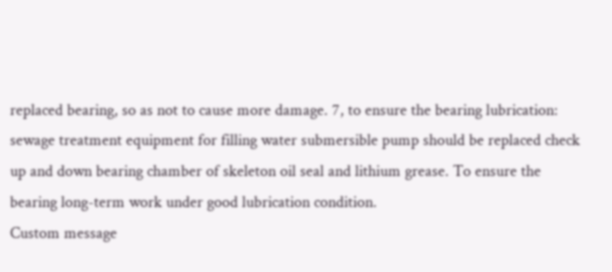replaced bearing, so as not to cause more damage. 7, to ensure the bearing lubrication: sewage treatment equipment for filling water submersible pump should be replaced check up and down bearing chamber of skeleton oil seal and lithium grease. To ensure the bearing long-term work under good lubrication condition.
Custom message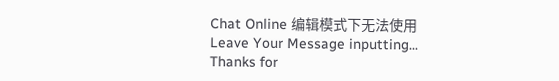Chat Online 编辑模式下无法使用
Leave Your Message inputting...
Thanks for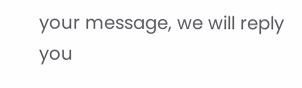your message, we will reply you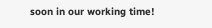soon in our working time!